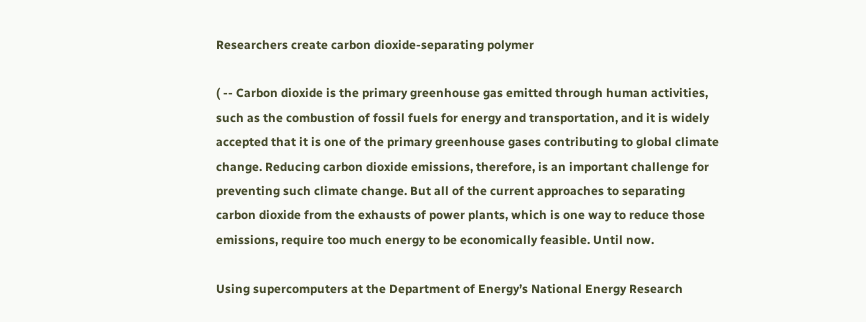Researchers create carbon dioxide-separating polymer

( -- Carbon dioxide is the primary greenhouse gas emitted through human activities, such as the combustion of fossil fuels for energy and transportation, and it is widely accepted that it is one of the primary greenhouse gases contributing to global climate change. Reducing carbon dioxide emissions, therefore, is an important challenge for preventing such climate change. But all of the current approaches to separating carbon dioxide from the exhausts of power plants, which is one way to reduce those emissions, require too much energy to be economically feasible. Until now.

Using supercomputers at the Department of Energy’s National Energy Research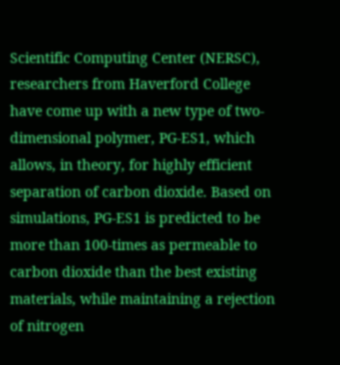Scientific Computing Center (NERSC), researchers from Haverford College have come up with a new type of two-dimensional polymer, PG-ES1, which allows, in theory, for highly efficient separation of carbon dioxide. Based on simulations, PG-ES1 is predicted to be more than 100-times as permeable to carbon dioxide than the best existing materials, while maintaining a rejection of nitrogen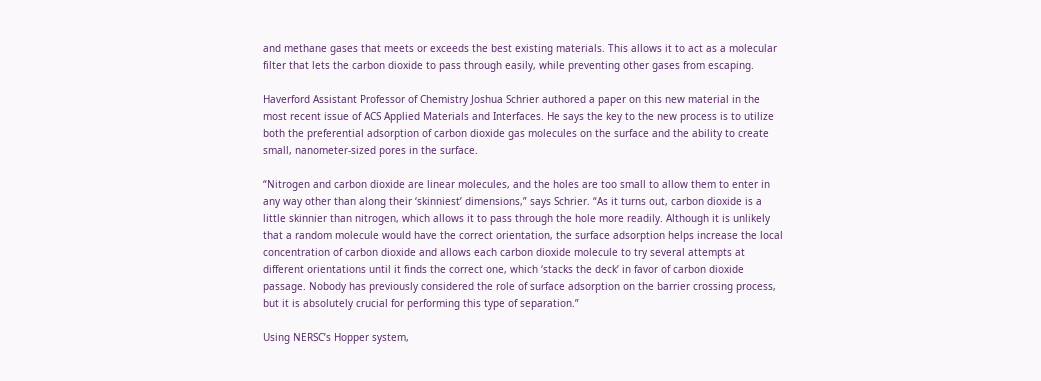and methane gases that meets or exceeds the best existing materials. This allows it to act as a molecular filter that lets the carbon dioxide to pass through easily, while preventing other gases from escaping.

Haverford Assistant Professor of Chemistry Joshua Schrier authored a paper on this new material in the most recent issue of ACS Applied Materials and Interfaces. He says the key to the new process is to utilize both the preferential adsorption of carbon dioxide gas molecules on the surface and the ability to create small, nanometer-sized pores in the surface.

“Nitrogen and carbon dioxide are linear molecules, and the holes are too small to allow them to enter in any way other than along their ‘skinniest’ dimensions,” says Schrier. “As it turns out, carbon dioxide is a little skinnier than nitrogen, which allows it to pass through the hole more readily. Although it is unlikely that a random molecule would have the correct orientation, the surface adsorption helps increase the local concentration of carbon dioxide and allows each carbon dioxide molecule to try several attempts at different orientations until it finds the correct one, which ‘stacks the deck’ in favor of carbon dioxide passage. Nobody has previously considered the role of surface adsorption on the barrier crossing process, but it is absolutely crucial for performing this type of separation.”

Using NERSC’s Hopper system,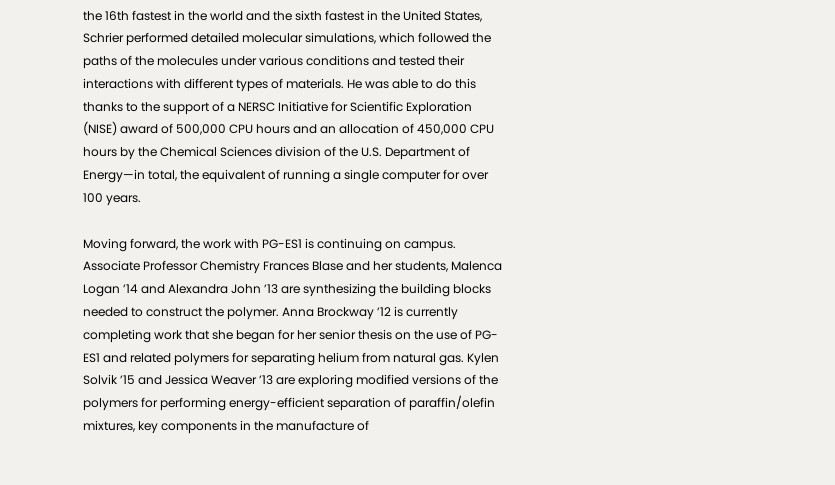the 16th fastest in the world and the sixth fastest in the United States, Schrier performed detailed molecular simulations, which followed the paths of the molecules under various conditions and tested their interactions with different types of materials. He was able to do this thanks to the support of a NERSC Initiative for Scientific Exploration (NISE) award of 500,000 CPU hours and an allocation of 450,000 CPU hours by the Chemical Sciences division of the U.S. Department of Energy—in total, the equivalent of running a single computer for over 100 years.

Moving forward, the work with PG-ES1 is continuing on campus. Associate Professor Chemistry Frances Blase and her students, Malenca Logan ’14 and Alexandra John ’13 are synthesizing the building blocks needed to construct the polymer. Anna Brockway ’12 is currently completing work that she began for her senior thesis on the use of PG-ES1 and related polymers for separating helium from natural gas. Kylen Solvik ’15 and Jessica Weaver ’13 are exploring modified versions of the polymers for performing energy-efficient separation of paraffin/olefin mixtures, key components in the manufacture of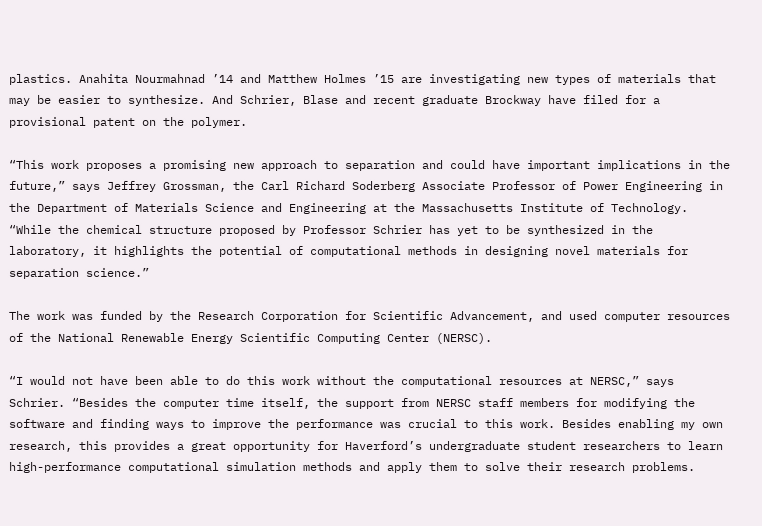plastics. Anahita Nourmahnad ’14 and Matthew Holmes ’15 are investigating new types of materials that may be easier to synthesize. And Schrier, Blase and recent graduate Brockway have filed for a provisional patent on the polymer.

“This work proposes a promising new approach to separation and could have important implications in the future,” says Jeffrey Grossman, the Carl Richard Soderberg Associate Professor of Power Engineering in the Department of Materials Science and Engineering at the Massachusetts Institute of Technology. “While the chemical structure proposed by Professor Schrier has yet to be synthesized in the laboratory, it highlights the potential of computational methods in designing novel materials for separation science.”

The work was funded by the Research Corporation for Scientific Advancement, and used computer resources of the National Renewable Energy Scientific Computing Center (NERSC).

“I would not have been able to do this work without the computational resources at NERSC,” says Schrier. “Besides the computer time itself, the support from NERSC staff members for modifying the software and finding ways to improve the performance was crucial to this work. Besides enabling my own research, this provides a great opportunity for Haverford’s undergraduate student researchers to learn high-performance computational simulation methods and apply them to solve their research problems.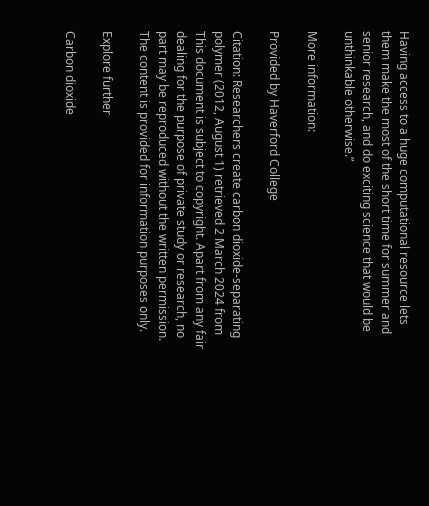Having access to a huge computational resource lets them make the most of the short time for summer and senior research, and do exciting science that would be unthinkable otherwise.”

More information:

Provided by Haverford College

Citation: Researchers create carbon dioxide-separating polymer (2012, August 1) retrieved 2 March 2024 from
This document is subject to copyright. Apart from any fair dealing for the purpose of private study or research, no part may be reproduced without the written permission. The content is provided for information purposes only.

Explore further

Carbon dioxide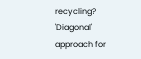recycling? 'Diagonal' approach for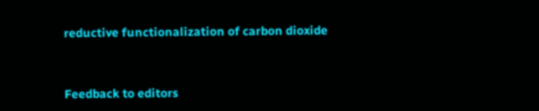reductive functionalization of carbon dioxide


Feedback to editors